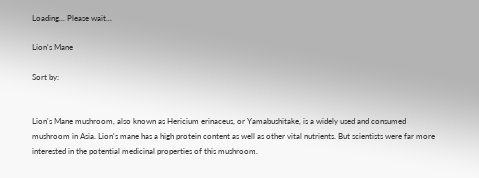Loading... Please wait...

Lion's Mane

Sort by:


Lion's Mane mushroom, also known as Hericium erinaceus, or Yamabushitake, is a widely used and consumed mushroom in Asia. Lion's mane has a high protein content as well as other vital nutrients. But scientists were far more interested in the potential medicinal properties of this mushroom.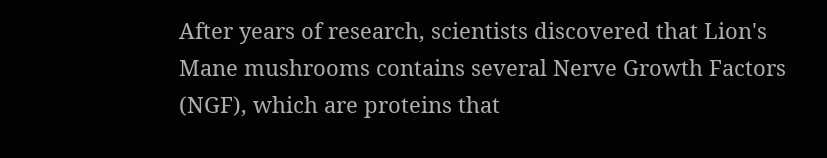After years of research, scientists discovered that Lion's Mane mushrooms contains several Nerve Growth Factors (NGF), which are proteins that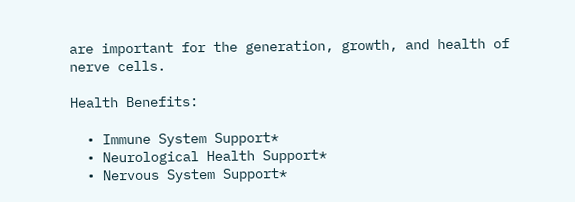are important for the generation, growth, and health of nerve cells.

Health Benefits:

  • Immune System Support*
  • Neurological Health Support*
  • Nervous System Support*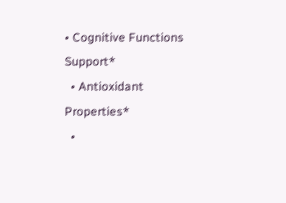• Cognitive Functions Support*
  • Antioxidant Properties*
  •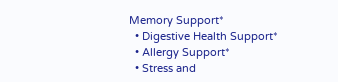Memory Support*
  • Digestive Health Support*
  • Allergy Support*
  • Stress and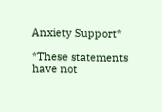Anxiety Support*

*These statements have not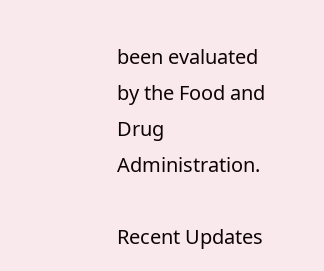been evaluated by the Food and Drug Administration.

Recent Updates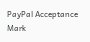PayPal Acceptance Mark